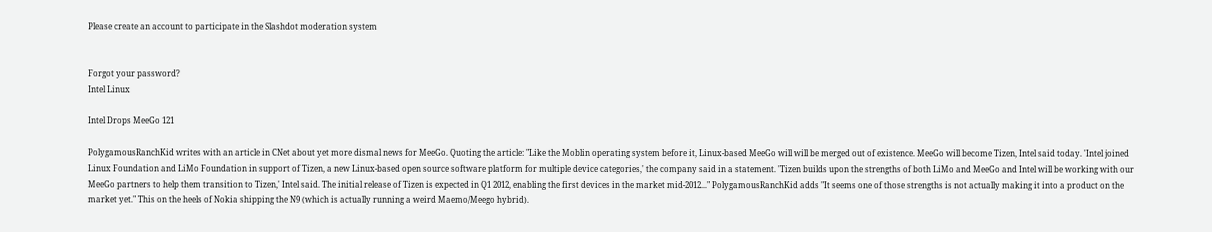Please create an account to participate in the Slashdot moderation system


Forgot your password?
Intel Linux

Intel Drops MeeGo 121

PolygamousRanchKid writes with an article in CNet about yet more dismal news for MeeGo. Quoting the article: "Like the Moblin operating system before it, Linux-based MeeGo will will be merged out of existence. MeeGo will become Tizen, Intel said today. 'Intel joined Linux Foundation and LiMo Foundation in support of Tizen, a new Linux-based open source software platform for multiple device categories,' the company said in a statement. 'Tizen builds upon the strengths of both LiMo and MeeGo and Intel will be working with our MeeGo partners to help them transition to Tizen,' Intel said. The initial release of Tizen is expected in Q1 2012, enabling the first devices in the market mid-2012..." PolygamousRanchKid adds "It seems one of those strengths is not actually making it into a product on the market yet." This on the heels of Nokia shipping the N9 (which is actually running a weird Maemo/Meego hybrid).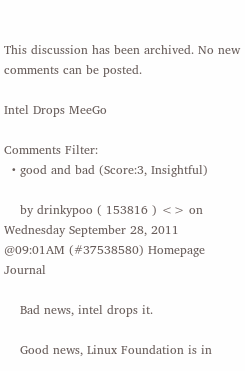This discussion has been archived. No new comments can be posted.

Intel Drops MeeGo

Comments Filter:
  • good and bad (Score:3, Insightful)

    by drinkypoo ( 153816 ) <> on Wednesday September 28, 2011 @09:01AM (#37538580) Homepage Journal

    Bad news, intel drops it.

    Good news, Linux Foundation is in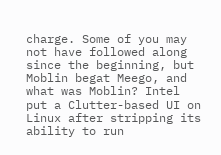charge. Some of you may not have followed along since the beginning, but Moblin begat Meego, and what was Moblin? Intel put a Clutter-based UI on Linux after stripping its ability to run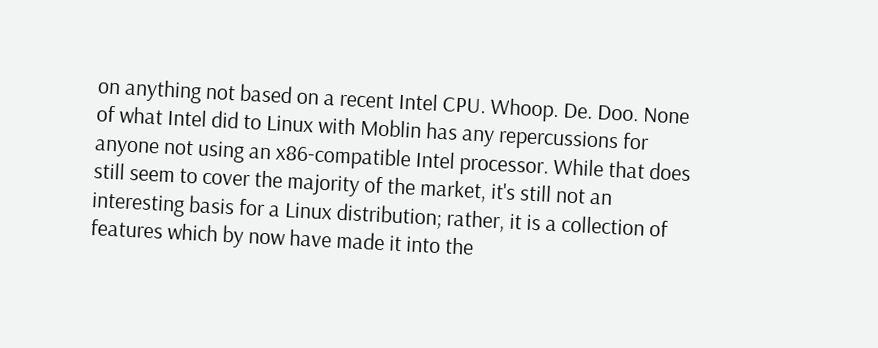on anything not based on a recent Intel CPU. Whoop. De. Doo. None of what Intel did to Linux with Moblin has any repercussions for anyone not using an x86-compatible Intel processor. While that does still seem to cover the majority of the market, it's still not an interesting basis for a Linux distribution; rather, it is a collection of features which by now have made it into the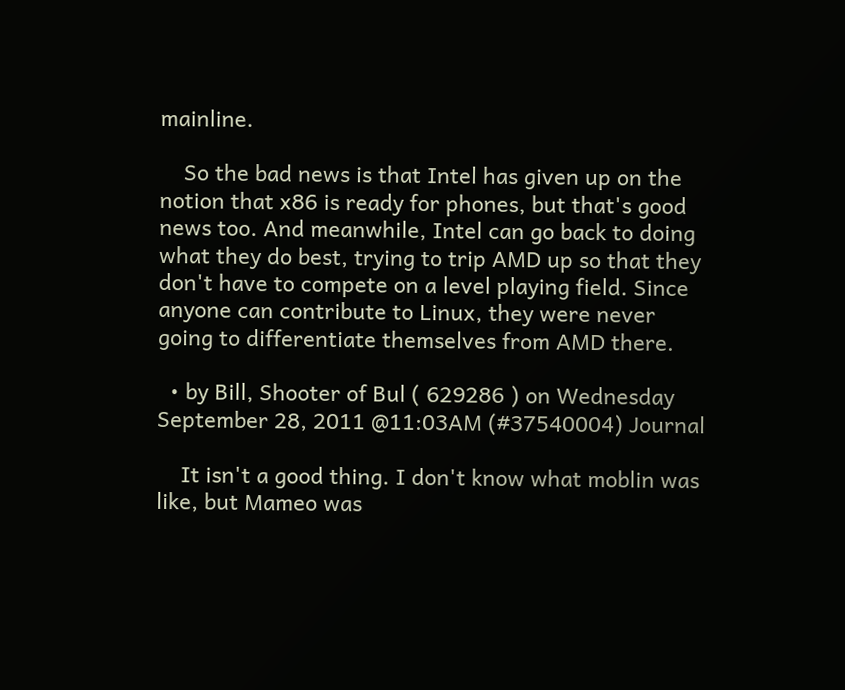mainline.

    So the bad news is that Intel has given up on the notion that x86 is ready for phones, but that's good news too. And meanwhile, Intel can go back to doing what they do best, trying to trip AMD up so that they don't have to compete on a level playing field. Since anyone can contribute to Linux, they were never going to differentiate themselves from AMD there.

  • by Bill, Shooter of Bul ( 629286 ) on Wednesday September 28, 2011 @11:03AM (#37540004) Journal

    It isn't a good thing. I don't know what moblin was like, but Mameo was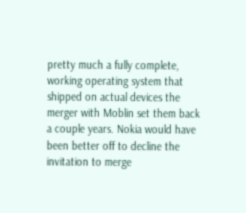pretty much a fully complete, working operating system that shipped on actual devices the merger with Moblin set them back a couple years. Nokia would have been better off to decline the invitation to merge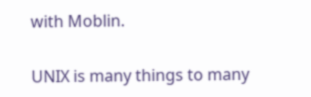with Moblin.

UNIX is many things to many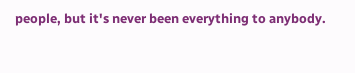people, but it's never been everything to anybody.